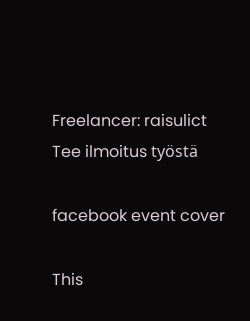Freelancer: raisulict
Tee ilmoitus työstä

facebook event cover

This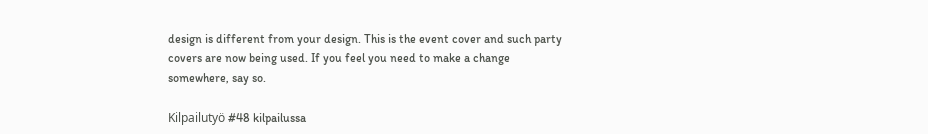design is different from your design. This is the event cover and such party covers are now being used. If you feel you need to make a change somewhere, say so.

Kilpailutyö #48 kilpailussa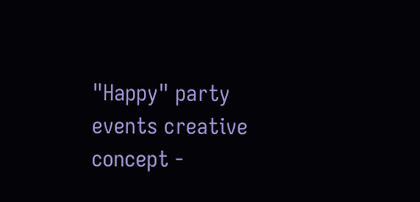"Happy" party events creative concept -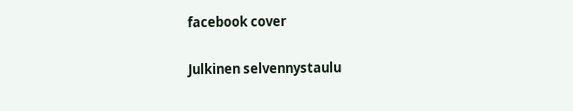facebook cover

Julkinen selvennystaulu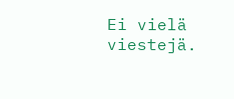Ei vielä viestejä.